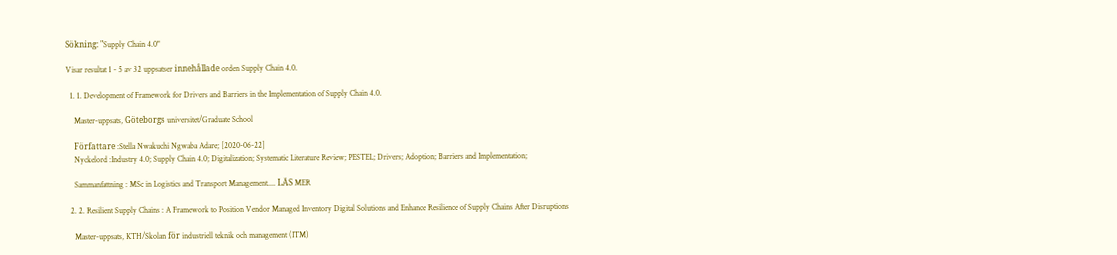Sökning: "Supply Chain 4.0"

Visar resultat 1 - 5 av 32 uppsatser innehållade orden Supply Chain 4.0.

  1. 1. Development of Framework for Drivers and Barriers in the Implementation of Supply Chain 4.0.

    Master-uppsats, Göteborgs universitet/Graduate School

    Författare :Stella Nwakuchi Ngwaba Adare; [2020-06-22]
    Nyckelord :Industry 4.0; Supply Chain 4.0; Digitalization; Systematic Literature Review; PESTEL; Drivers; Adoption; Barriers and Implementation;

    Sammanfattning : MSc in Logistics and Transport Management.... LÄS MER

  2. 2. Resilient Supply Chains : A Framework to Position Vendor Managed Inventory Digital Solutions and Enhance Resilience of Supply Chains After Disruptions

    Master-uppsats, KTH/Skolan för industriell teknik och management (ITM)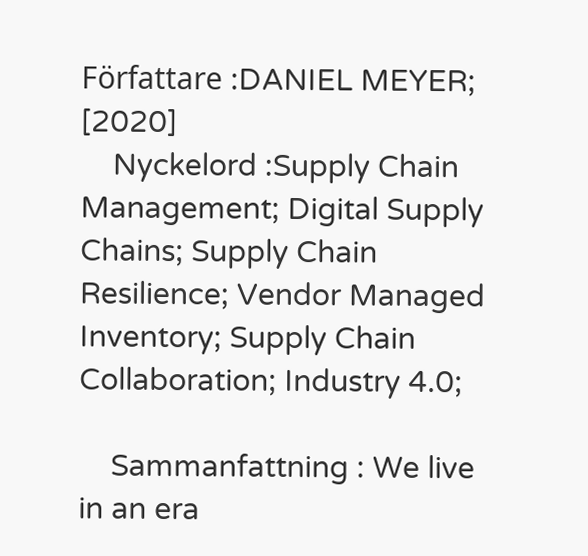Författare :DANIEL MEYER; [2020]
    Nyckelord :Supply Chain Management; Digital Supply Chains; Supply Chain Resilience; Vendor Managed Inventory; Supply Chain Collaboration; Industry 4.0;

    Sammanfattning : We live in an era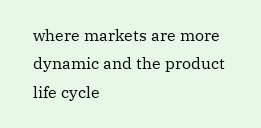where markets are more dynamic and the product life cycle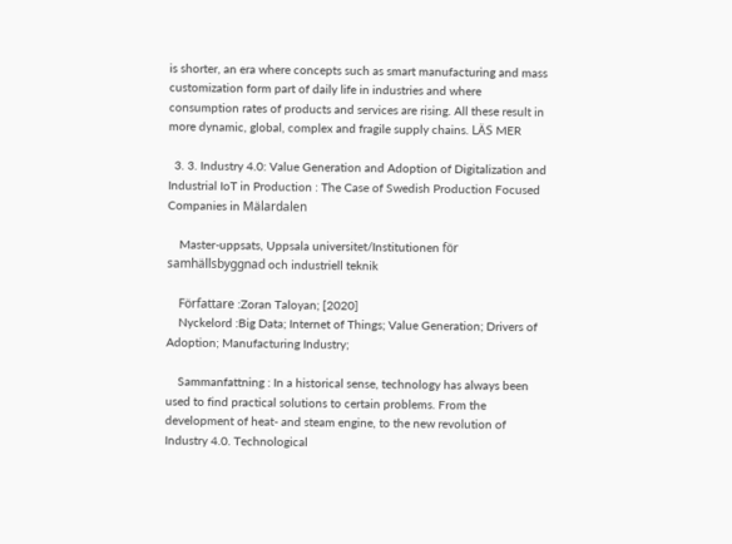is shorter, an era where concepts such as smart manufacturing and mass customization form part of daily life in industries and where consumption rates of products and services are rising. All these result in more dynamic, global, complex and fragile supply chains. LÄS MER

  3. 3. Industry 4.0: Value Generation and Adoption of Digitalization and Industrial IoT in Production : The Case of Swedish Production Focused Companies in Mälardalen

    Master-uppsats, Uppsala universitet/Institutionen för samhällsbyggnad och industriell teknik

    Författare :Zoran Taloyan; [2020]
    Nyckelord :Big Data; Internet of Things; Value Generation; Drivers of Adoption; Manufacturing Industry;

    Sammanfattning : In a historical sense, technology has always been used to find practical solutions to certain problems. From the development of heat- and steam engine, to the new revolution of Industry 4.0. Technological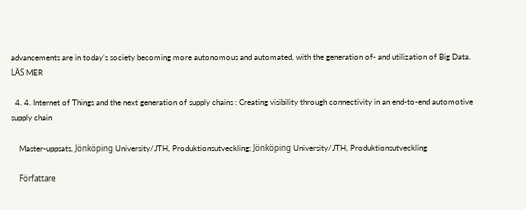advancements are in today’s society becoming more autonomous and automated, with the generation of- and utilization of Big Data. LÄS MER

  4. 4. Internet of Things and the next generation of supply chains : Creating visibility through connectivity in an end-to-end automotive supply chain

    Master-uppsats, Jönköping University/JTH, Produktionsutveckling; Jönköping University/JTH, Produktionsutveckling

    Författare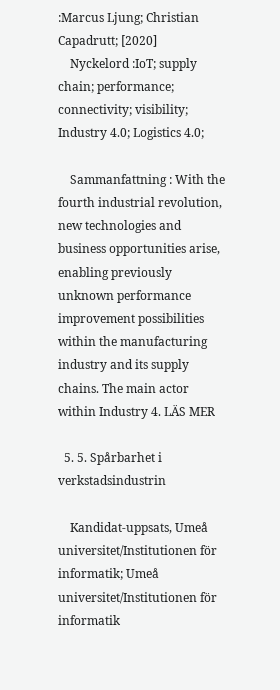:Marcus Ljung; Christian Capadrutt; [2020]
    Nyckelord :IoT; supply chain; performance; connectivity; visibility; Industry 4.0; Logistics 4.0;

    Sammanfattning : With the fourth industrial revolution, new technologies and business opportunities arise, enabling previously unknown performance improvement possibilities within the manufacturing industry and its supply chains. The main actor within Industry 4. LÄS MER

  5. 5. Spårbarhet i verkstadsindustrin

    Kandidat-uppsats, Umeå universitet/Institutionen för informatik; Umeå universitet/Institutionen för informatik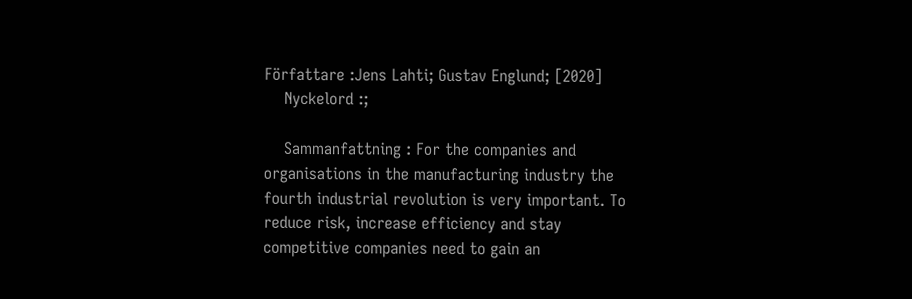Författare :Jens Lahti; Gustav Englund; [2020]
    Nyckelord :;

    Sammanfattning : For the companies and organisations in the manufacturing industry the fourth industrial revolution is very important. To reduce risk, increase efficiency and stay competitive companies need to gain an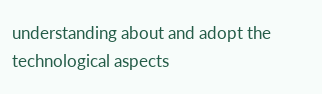understanding about and adopt the technological aspects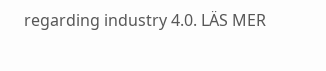regarding industry 4.0. LÄS MER